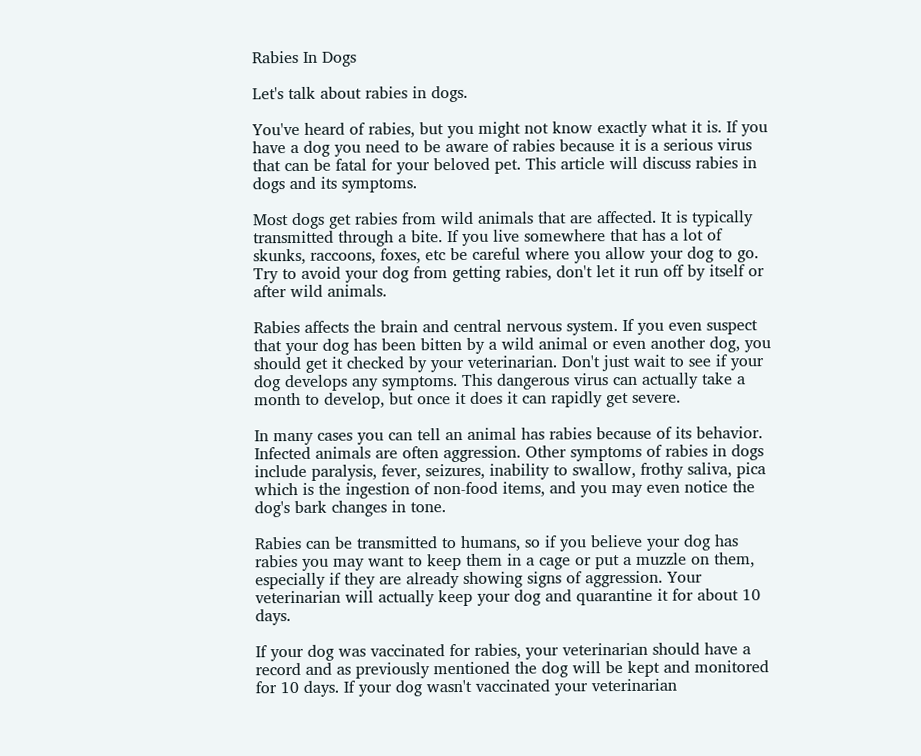Rabies In Dogs

Let's talk about rabies in dogs.

You've heard of rabies, but you might not know exactly what it is. If you have a dog you need to be aware of rabies because it is a serious virus that can be fatal for your beloved pet. This article will discuss rabies in dogs and its symptoms.

Most dogs get rabies from wild animals that are affected. It is typically transmitted through a bite. If you live somewhere that has a lot of skunks, raccoons, foxes, etc be careful where you allow your dog to go. Try to avoid your dog from getting rabies, don't let it run off by itself or after wild animals.

Rabies affects the brain and central nervous system. If you even suspect that your dog has been bitten by a wild animal or even another dog, you should get it checked by your veterinarian. Don't just wait to see if your dog develops any symptoms. This dangerous virus can actually take a month to develop, but once it does it can rapidly get severe.

In many cases you can tell an animal has rabies because of its behavior. Infected animals are often aggression. Other symptoms of rabies in dogs include paralysis, fever, seizures, inability to swallow, frothy saliva, pica which is the ingestion of non-food items, and you may even notice the dog's bark changes in tone.

Rabies can be transmitted to humans, so if you believe your dog has rabies you may want to keep them in a cage or put a muzzle on them, especially if they are already showing signs of aggression. Your veterinarian will actually keep your dog and quarantine it for about 10 days.

If your dog was vaccinated for rabies, your veterinarian should have a record and as previously mentioned the dog will be kept and monitored for 10 days. If your dog wasn't vaccinated your veterinarian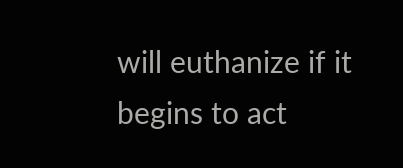will euthanize if it begins to act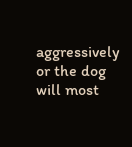aggressively or the dog will most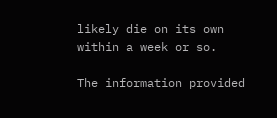likely die on its own within a week or so.

The information provided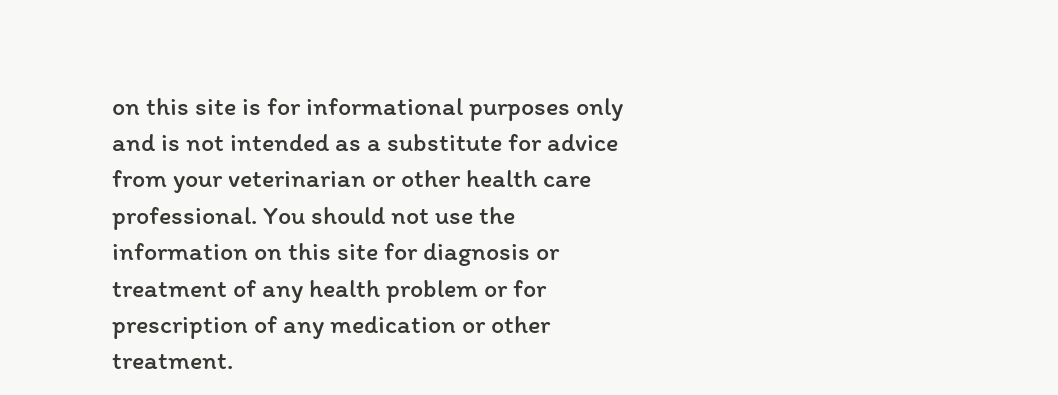on this site is for informational purposes only and is not intended as a substitute for advice from your veterinarian or other health care professional. You should not use the information on this site for diagnosis or treatment of any health problem or for prescription of any medication or other treatment.